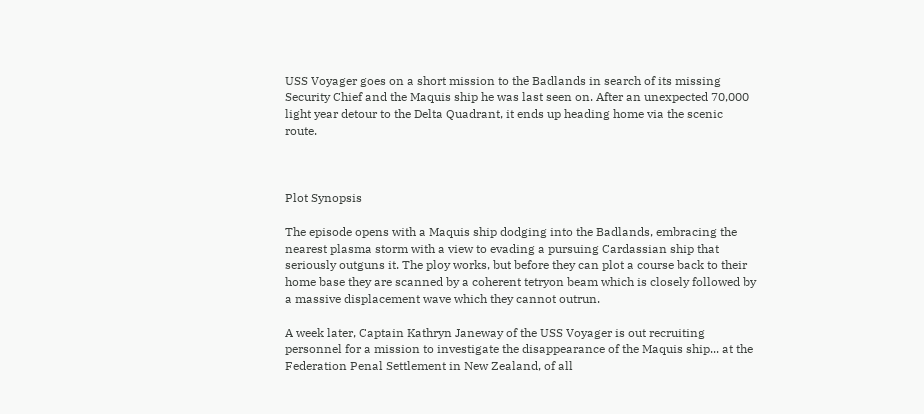USS Voyager goes on a short mission to the Badlands in search of its missing Security Chief and the Maquis ship he was last seen on. After an unexpected 70,000 light year detour to the Delta Quadrant, it ends up heading home via the scenic route.



Plot Synopsis

The episode opens with a Maquis ship dodging into the Badlands, embracing the nearest plasma storm with a view to evading a pursuing Cardassian ship that seriously outguns it. The ploy works, but before they can plot a course back to their home base they are scanned by a coherent tetryon beam which is closely followed by a massive displacement wave which they cannot outrun.

A week later, Captain Kathryn Janeway of the USS Voyager is out recruiting personnel for a mission to investigate the disappearance of the Maquis ship... at the Federation Penal Settlement in New Zealand, of all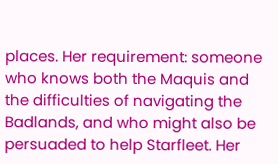places. Her requirement: someone who knows both the Maquis and the difficulties of navigating the Badlands, and who might also be persuaded to help Starfleet. Her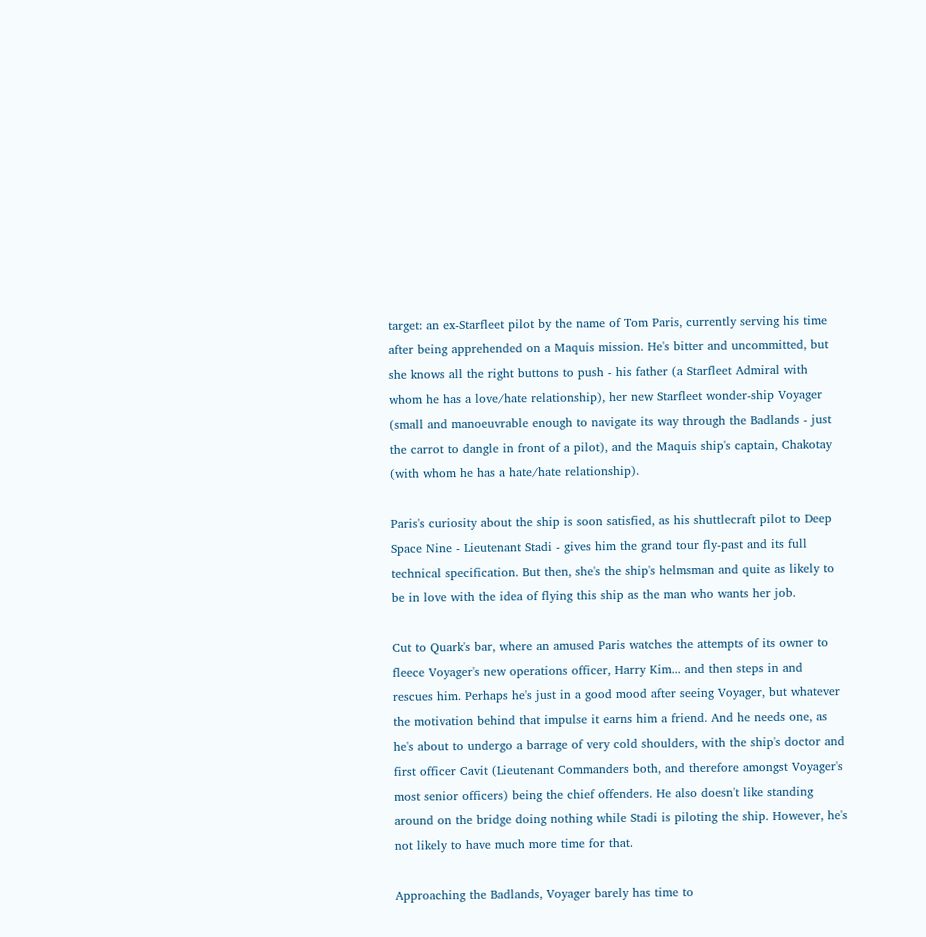target: an ex-Starfleet pilot by the name of Tom Paris, currently serving his time after being apprehended on a Maquis mission. He's bitter and uncommitted, but she knows all the right buttons to push - his father (a Starfleet Admiral with whom he has a love/hate relationship), her new Starfleet wonder-ship Voyager (small and manoeuvrable enough to navigate its way through the Badlands - just the carrot to dangle in front of a pilot), and the Maquis ship's captain, Chakotay (with whom he has a hate/hate relationship).

Paris's curiosity about the ship is soon satisfied, as his shuttlecraft pilot to Deep Space Nine - Lieutenant Stadi - gives him the grand tour fly-past and its full technical specification. But then, she's the ship's helmsman and quite as likely to be in love with the idea of flying this ship as the man who wants her job.

Cut to Quark's bar, where an amused Paris watches the attempts of its owner to fleece Voyager's new operations officer, Harry Kim... and then steps in and rescues him. Perhaps he's just in a good mood after seeing Voyager, but whatever the motivation behind that impulse it earns him a friend. And he needs one, as he's about to undergo a barrage of very cold shoulders, with the ship's doctor and first officer Cavit (Lieutenant Commanders both, and therefore amongst Voyager's most senior officers) being the chief offenders. He also doesn't like standing around on the bridge doing nothing while Stadi is piloting the ship. However, he's not likely to have much more time for that.

Approaching the Badlands, Voyager barely has time to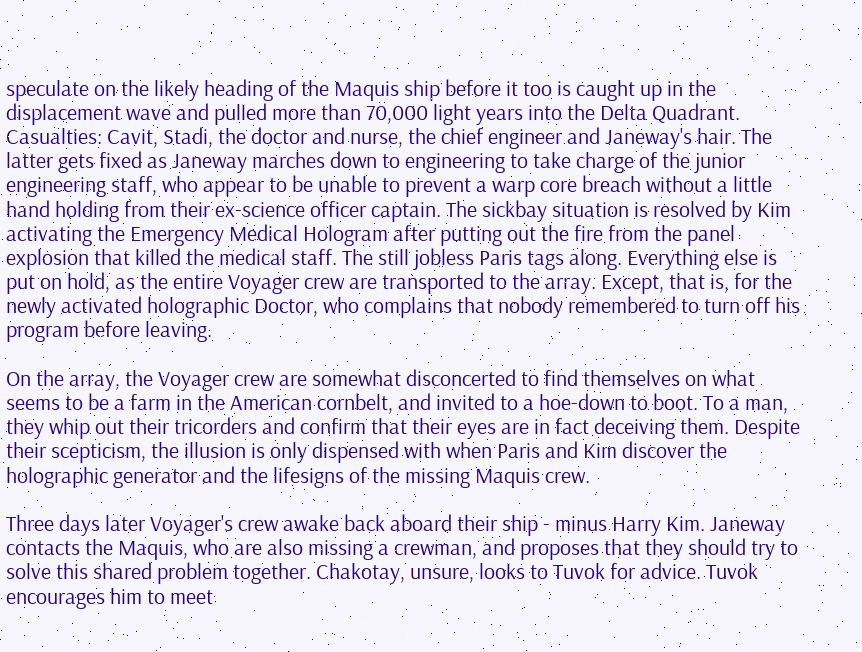speculate on the likely heading of the Maquis ship before it too is caught up in the displacement wave and pulled more than 70,000 light years into the Delta Quadrant. Casualties: Cavit, Stadi, the doctor and nurse, the chief engineer and Janeway's hair. The latter gets fixed as Janeway marches down to engineering to take charge of the junior engineering staff, who appear to be unable to prevent a warp core breach without a little hand holding from their ex-science officer captain. The sickbay situation is resolved by Kim activating the Emergency Medical Hologram after putting out the fire from the panel explosion that killed the medical staff. The still jobless Paris tags along. Everything else is put on hold, as the entire Voyager crew are transported to the array. Except, that is, for the newly activated holographic Doctor, who complains that nobody remembered to turn off his program before leaving.

On the array, the Voyager crew are somewhat disconcerted to find themselves on what seems to be a farm in the American cornbelt, and invited to a hoe-down to boot. To a man, they whip out their tricorders and confirm that their eyes are in fact deceiving them. Despite their scepticism, the illusion is only dispensed with when Paris and Kim discover the holographic generator and the lifesigns of the missing Maquis crew.

Three days later Voyager's crew awake back aboard their ship - minus Harry Kim. Janeway contacts the Maquis, who are also missing a crewman, and proposes that they should try to solve this shared problem together. Chakotay, unsure, looks to Tuvok for advice. Tuvok encourages him to meet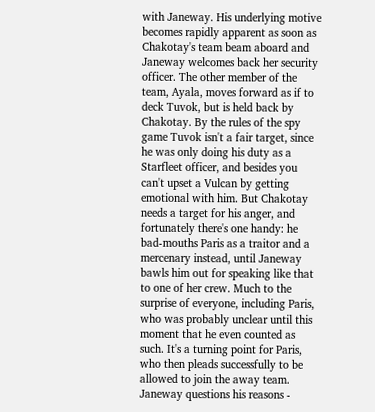with Janeway. His underlying motive becomes rapidly apparent as soon as Chakotay's team beam aboard and Janeway welcomes back her security officer. The other member of the team, Ayala, moves forward as if to deck Tuvok, but is held back by Chakotay. By the rules of the spy game Tuvok isn't a fair target, since he was only doing his duty as a Starfleet officer, and besides you can't upset a Vulcan by getting emotional with him. But Chakotay needs a target for his anger, and fortunately there's one handy: he bad-mouths Paris as a traitor and a mercenary instead, until Janeway bawls him out for speaking like that to one of her crew. Much to the surprise of everyone, including Paris, who was probably unclear until this moment that he even counted as such. It's a turning point for Paris, who then pleads successfully to be allowed to join the away team. Janeway questions his reasons -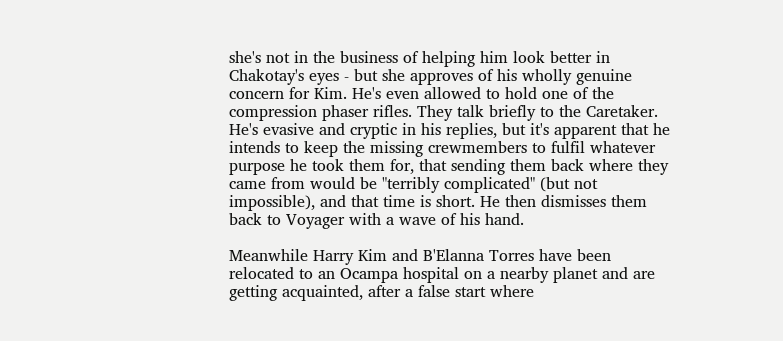she's not in the business of helping him look better in Chakotay's eyes - but she approves of his wholly genuine concern for Kim. He's even allowed to hold one of the compression phaser rifles. They talk briefly to the Caretaker. He's evasive and cryptic in his replies, but it's apparent that he intends to keep the missing crewmembers to fulfil whatever purpose he took them for, that sending them back where they came from would be "terribly complicated" (but not impossible), and that time is short. He then dismisses them back to Voyager with a wave of his hand.

Meanwhile Harry Kim and B'Elanna Torres have been relocated to an Ocampa hospital on a nearby planet and are getting acquainted, after a false start where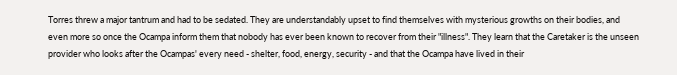Torres threw a major tantrum and had to be sedated. They are understandably upset to find themselves with mysterious growths on their bodies, and even more so once the Ocampa inform them that nobody has ever been known to recover from their "illness". They learn that the Caretaker is the unseen provider who looks after the Ocampas' every need - shelter, food, energy, security - and that the Ocampa have lived in their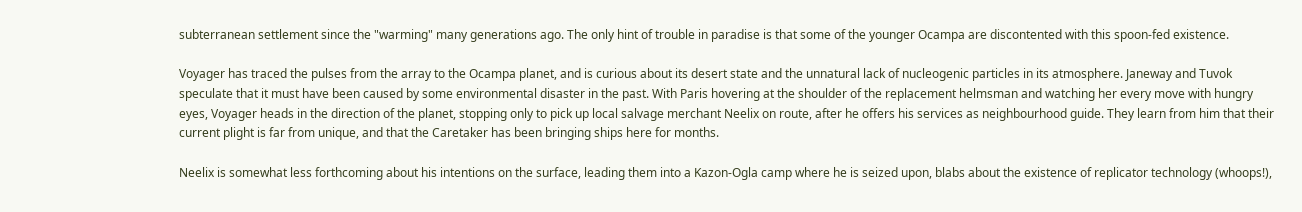subterranean settlement since the "warming" many generations ago. The only hint of trouble in paradise is that some of the younger Ocampa are discontented with this spoon-fed existence.

Voyager has traced the pulses from the array to the Ocampa planet, and is curious about its desert state and the unnatural lack of nucleogenic particles in its atmosphere. Janeway and Tuvok speculate that it must have been caused by some environmental disaster in the past. With Paris hovering at the shoulder of the replacement helmsman and watching her every move with hungry eyes, Voyager heads in the direction of the planet, stopping only to pick up local salvage merchant Neelix on route, after he offers his services as neighbourhood guide. They learn from him that their current plight is far from unique, and that the Caretaker has been bringing ships here for months.

Neelix is somewhat less forthcoming about his intentions on the surface, leading them into a Kazon-Ogla camp where he is seized upon, blabs about the existence of replicator technology (whoops!),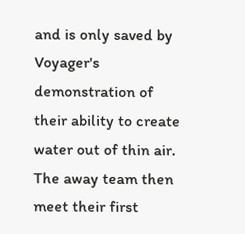and is only saved by Voyager's demonstration of their ability to create water out of thin air. The away team then meet their first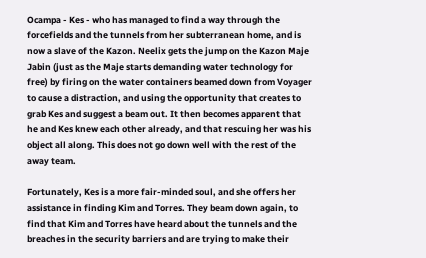Ocampa - Kes - who has managed to find a way through the forcefields and the tunnels from her subterranean home, and is now a slave of the Kazon. Neelix gets the jump on the Kazon Maje Jabin (just as the Maje starts demanding water technology for free) by firing on the water containers beamed down from Voyager to cause a distraction, and using the opportunity that creates to grab Kes and suggest a beam out. It then becomes apparent that he and Kes knew each other already, and that rescuing her was his object all along. This does not go down well with the rest of the away team.

Fortunately, Kes is a more fair-minded soul, and she offers her assistance in finding Kim and Torres. They beam down again, to find that Kim and Torres have heard about the tunnels and the breaches in the security barriers and are trying to make their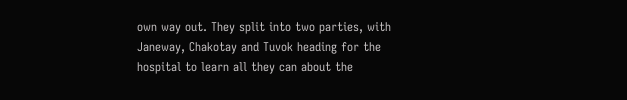own way out. They split into two parties, with Janeway, Chakotay and Tuvok heading for the hospital to learn all they can about the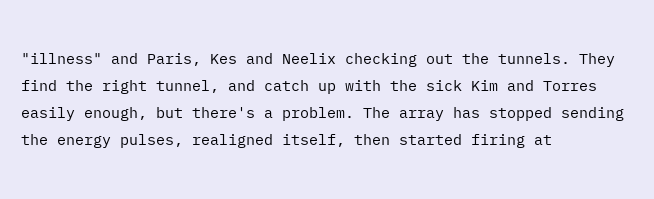"illness" and Paris, Kes and Neelix checking out the tunnels. They find the right tunnel, and catch up with the sick Kim and Torres easily enough, but there's a problem. The array has stopped sending the energy pulses, realigned itself, then started firing at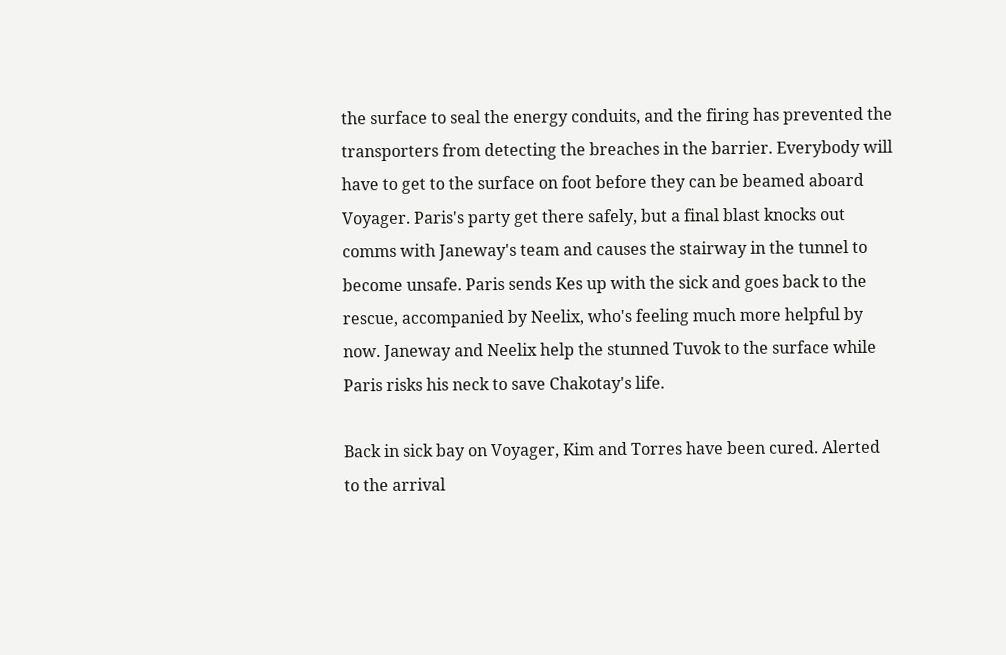the surface to seal the energy conduits, and the firing has prevented the transporters from detecting the breaches in the barrier. Everybody will have to get to the surface on foot before they can be beamed aboard Voyager. Paris's party get there safely, but a final blast knocks out comms with Janeway's team and causes the stairway in the tunnel to become unsafe. Paris sends Kes up with the sick and goes back to the rescue, accompanied by Neelix, who's feeling much more helpful by now. Janeway and Neelix help the stunned Tuvok to the surface while Paris risks his neck to save Chakotay's life.

Back in sick bay on Voyager, Kim and Torres have been cured. Alerted to the arrival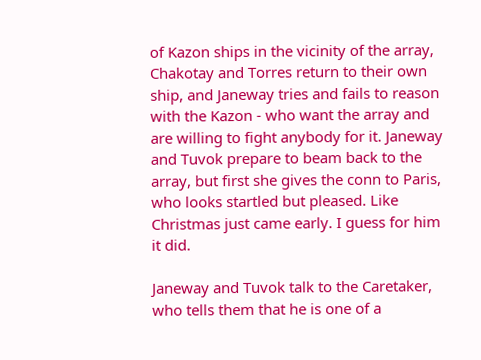of Kazon ships in the vicinity of the array, Chakotay and Torres return to their own ship, and Janeway tries and fails to reason with the Kazon - who want the array and are willing to fight anybody for it. Janeway and Tuvok prepare to beam back to the array, but first she gives the conn to Paris, who looks startled but pleased. Like Christmas just came early. I guess for him it did.

Janeway and Tuvok talk to the Caretaker, who tells them that he is one of a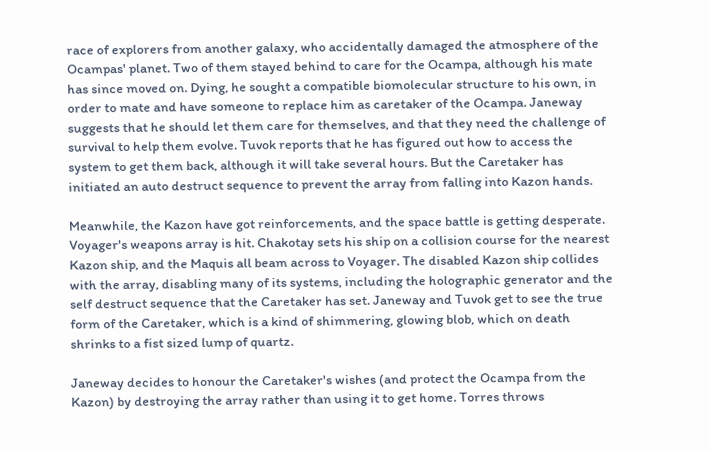race of explorers from another galaxy, who accidentally damaged the atmosphere of the Ocampas' planet. Two of them stayed behind to care for the Ocampa, although his mate has since moved on. Dying, he sought a compatible biomolecular structure to his own, in order to mate and have someone to replace him as caretaker of the Ocampa. Janeway suggests that he should let them care for themselves, and that they need the challenge of survival to help them evolve. Tuvok reports that he has figured out how to access the system to get them back, although it will take several hours. But the Caretaker has initiated an auto destruct sequence to prevent the array from falling into Kazon hands.

Meanwhile, the Kazon have got reinforcements, and the space battle is getting desperate. Voyager's weapons array is hit. Chakotay sets his ship on a collision course for the nearest Kazon ship, and the Maquis all beam across to Voyager. The disabled Kazon ship collides with the array, disabling many of its systems, including the holographic generator and the self destruct sequence that the Caretaker has set. Janeway and Tuvok get to see the true form of the Caretaker, which is a kind of shimmering, glowing blob, which on death shrinks to a fist sized lump of quartz.

Janeway decides to honour the Caretaker's wishes (and protect the Ocampa from the Kazon) by destroying the array rather than using it to get home. Torres throws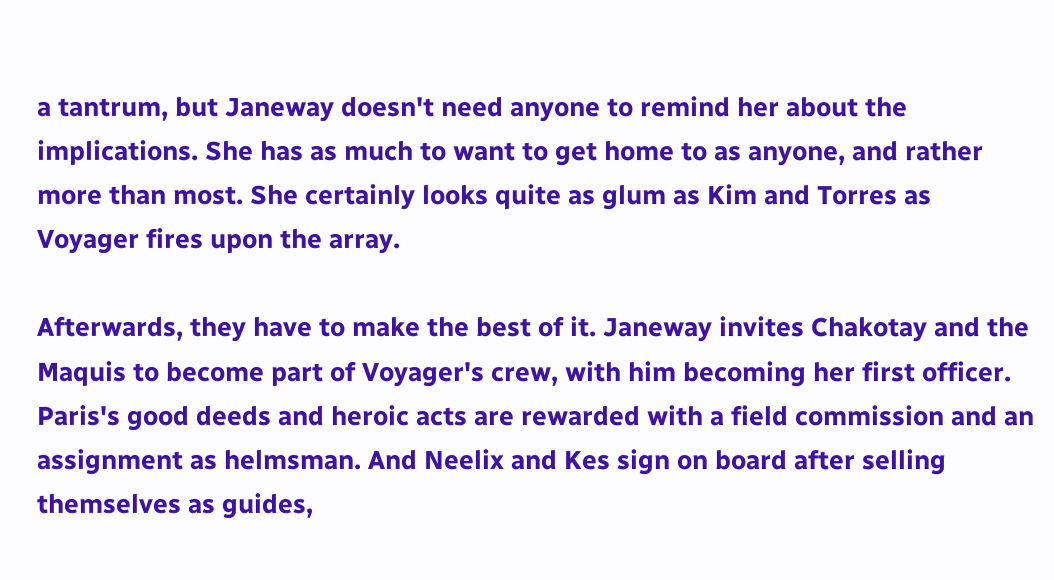a tantrum, but Janeway doesn't need anyone to remind her about the implications. She has as much to want to get home to as anyone, and rather more than most. She certainly looks quite as glum as Kim and Torres as Voyager fires upon the array.

Afterwards, they have to make the best of it. Janeway invites Chakotay and the Maquis to become part of Voyager's crew, with him becoming her first officer. Paris's good deeds and heroic acts are rewarded with a field commission and an assignment as helmsman. And Neelix and Kes sign on board after selling themselves as guides,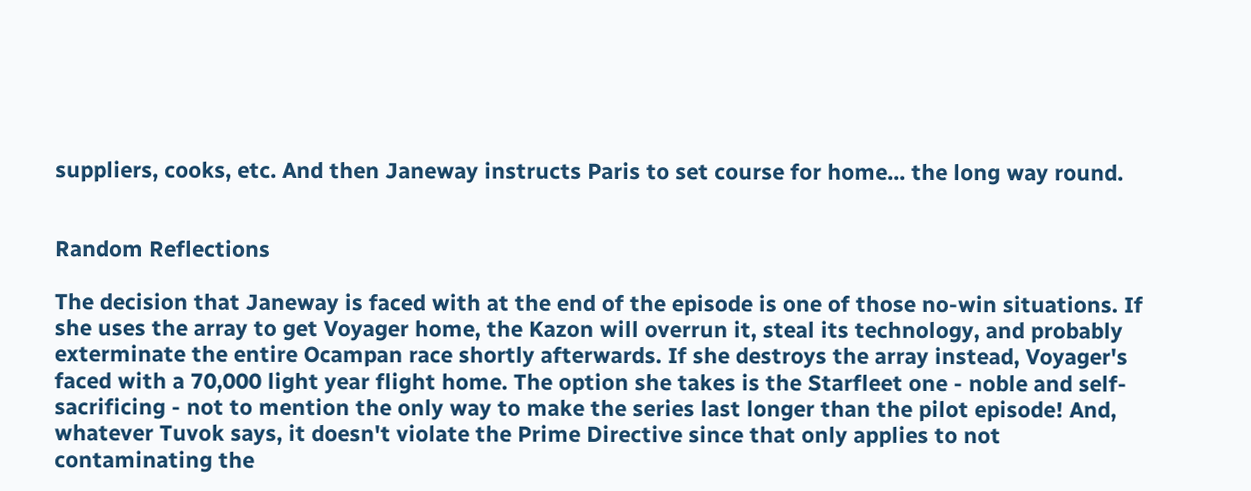suppliers, cooks, etc. And then Janeway instructs Paris to set course for home... the long way round.


Random Reflections

The decision that Janeway is faced with at the end of the episode is one of those no-win situations. If she uses the array to get Voyager home, the Kazon will overrun it, steal its technology, and probably exterminate the entire Ocampan race shortly afterwards. If she destroys the array instead, Voyager's faced with a 70,000 light year flight home. The option she takes is the Starfleet one - noble and self-sacrificing - not to mention the only way to make the series last longer than the pilot episode! And, whatever Tuvok says, it doesn't violate the Prime Directive since that only applies to not contaminating the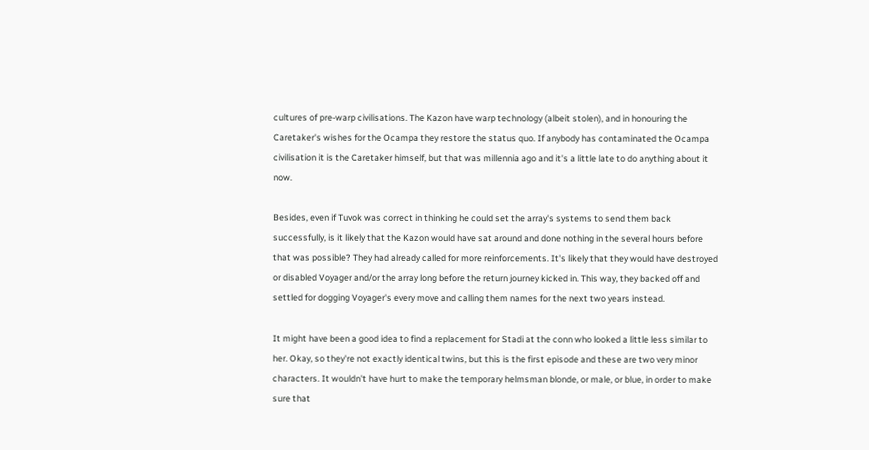cultures of pre-warp civilisations. The Kazon have warp technology (albeit stolen), and in honouring the Caretaker's wishes for the Ocampa they restore the status quo. If anybody has contaminated the Ocampa civilisation it is the Caretaker himself, but that was millennia ago and it's a little late to do anything about it now.

Besides, even if Tuvok was correct in thinking he could set the array's systems to send them back successfully, is it likely that the Kazon would have sat around and done nothing in the several hours before that was possible? They had already called for more reinforcements. It's likely that they would have destroyed or disabled Voyager and/or the array long before the return journey kicked in. This way, they backed off and settled for dogging Voyager's every move and calling them names for the next two years instead.

It might have been a good idea to find a replacement for Stadi at the conn who looked a little less similar to her. Okay, so they're not exactly identical twins, but this is the first episode and these are two very minor characters. It wouldn't have hurt to make the temporary helmsman blonde, or male, or blue, in order to make sure that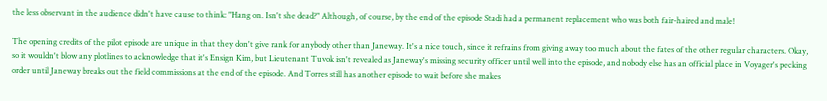the less observant in the audience didn't have cause to think: "Hang on. Isn't she dead?" Although, of course, by the end of the episode Stadi had a permanent replacement who was both fair-haired and male!

The opening credits of the pilot episode are unique in that they don't give rank for anybody other than Janeway. It's a nice touch, since it refrains from giving away too much about the fates of the other regular characters. Okay, so it wouldn't blow any plotlines to acknowledge that it's Ensign Kim, but Lieutenant Tuvok isn't revealed as Janeway's missing security officer until well into the episode, and nobody else has an official place in Voyager's pecking order until Janeway breaks out the field commissions at the end of the episode. And Torres still has another episode to wait before she makes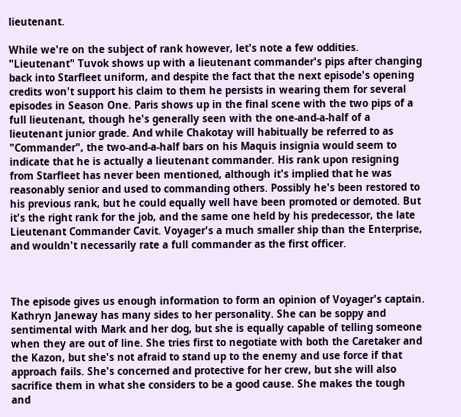lieutenant.

While we're on the subject of rank however, let's note a few oddities. "Lieutenant" Tuvok shows up with a lieutenant commander's pips after changing back into Starfleet uniform, and despite the fact that the next episode's opening credits won't support his claim to them he persists in wearing them for several episodes in Season One. Paris shows up in the final scene with the two pips of a full lieutenant, though he's generally seen with the one-and-a-half of a lieutenant junior grade. And while Chakotay will habitually be referred to as "Commander", the two-and-a-half bars on his Maquis insignia would seem to indicate that he is actually a lieutenant commander. His rank upon resigning from Starfleet has never been mentioned, although it's implied that he was reasonably senior and used to commanding others. Possibly he's been restored to his previous rank, but he could equally well have been promoted or demoted. But it's the right rank for the job, and the same one held by his predecessor, the late Lieutenant Commander Cavit. Voyager's a much smaller ship than the Enterprise, and wouldn't necessarily rate a full commander as the first officer.



The episode gives us enough information to form an opinion of Voyager's captain. Kathryn Janeway has many sides to her personality. She can be soppy and sentimental with Mark and her dog, but she is equally capable of telling someone when they are out of line. She tries first to negotiate with both the Caretaker and the Kazon, but she's not afraid to stand up to the enemy and use force if that approach fails. She's concerned and protective for her crew, but she will also sacrifice them in what she considers to be a good cause. She makes the tough and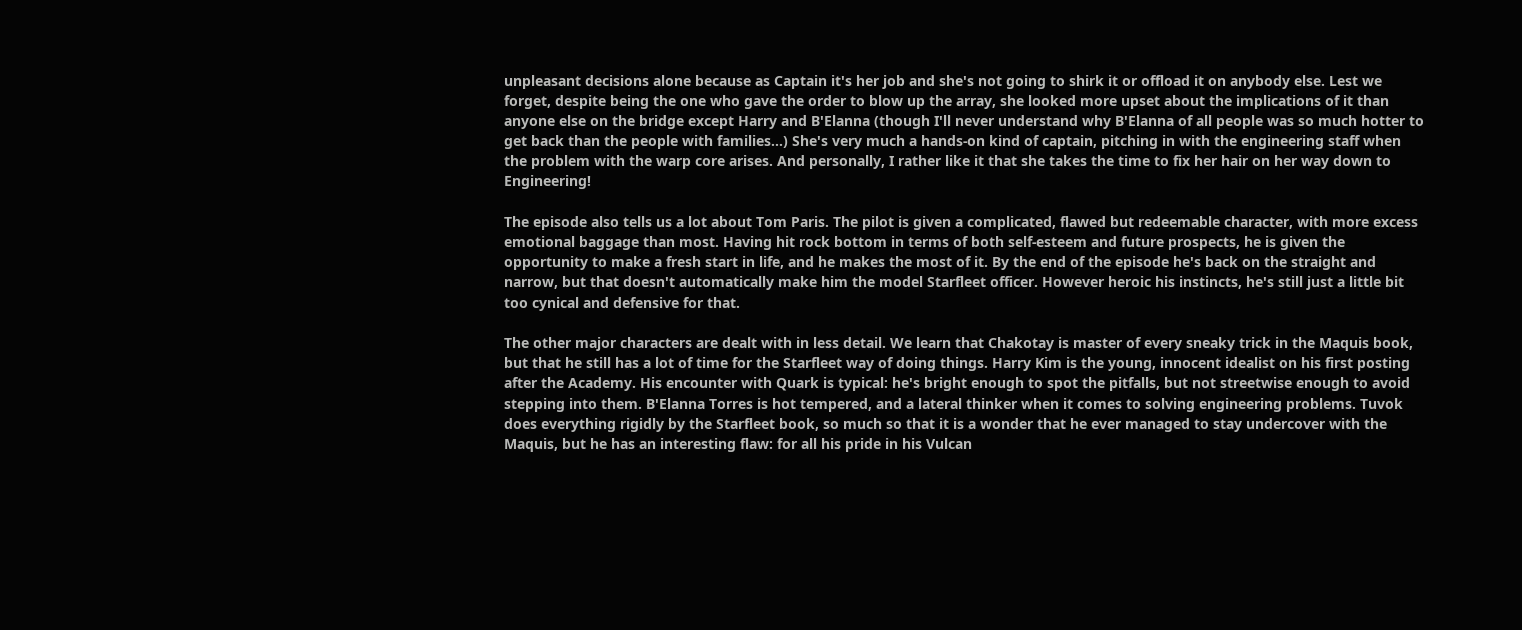unpleasant decisions alone because as Captain it's her job and she's not going to shirk it or offload it on anybody else. Lest we forget, despite being the one who gave the order to blow up the array, she looked more upset about the implications of it than anyone else on the bridge except Harry and B'Elanna (though I'll never understand why B'Elanna of all people was so much hotter to get back than the people with families...) She's very much a hands-on kind of captain, pitching in with the engineering staff when the problem with the warp core arises. And personally, I rather like it that she takes the time to fix her hair on her way down to Engineering!

The episode also tells us a lot about Tom Paris. The pilot is given a complicated, flawed but redeemable character, with more excess emotional baggage than most. Having hit rock bottom in terms of both self-esteem and future prospects, he is given the opportunity to make a fresh start in life, and he makes the most of it. By the end of the episode he's back on the straight and narrow, but that doesn't automatically make him the model Starfleet officer. However heroic his instincts, he's still just a little bit too cynical and defensive for that.

The other major characters are dealt with in less detail. We learn that Chakotay is master of every sneaky trick in the Maquis book, but that he still has a lot of time for the Starfleet way of doing things. Harry Kim is the young, innocent idealist on his first posting after the Academy. His encounter with Quark is typical: he's bright enough to spot the pitfalls, but not streetwise enough to avoid stepping into them. B'Elanna Torres is hot tempered, and a lateral thinker when it comes to solving engineering problems. Tuvok does everything rigidly by the Starfleet book, so much so that it is a wonder that he ever managed to stay undercover with the Maquis, but he has an interesting flaw: for all his pride in his Vulcan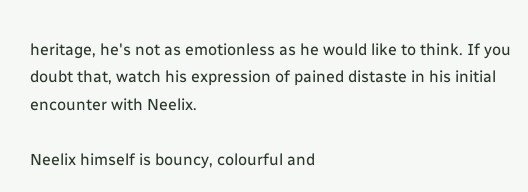heritage, he's not as emotionless as he would like to think. If you doubt that, watch his expression of pained distaste in his initial encounter with Neelix.

Neelix himself is bouncy, colourful and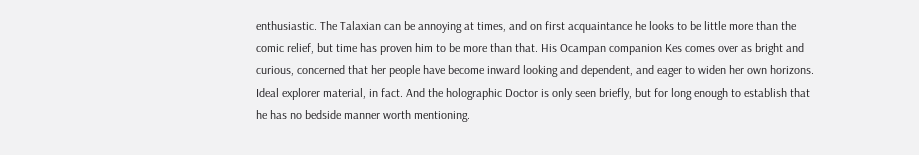enthusiastic. The Talaxian can be annoying at times, and on first acquaintance he looks to be little more than the comic relief, but time has proven him to be more than that. His Ocampan companion Kes comes over as bright and curious, concerned that her people have become inward looking and dependent, and eager to widen her own horizons. Ideal explorer material, in fact. And the holographic Doctor is only seen briefly, but for long enough to establish that he has no bedside manner worth mentioning.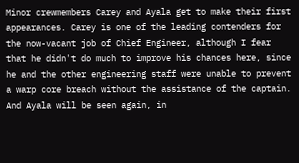Minor crewmembers Carey and Ayala get to make their first appearances. Carey is one of the leading contenders for the now-vacant job of Chief Engineer, although I fear that he didn't do much to improve his chances here, since he and the other engineering staff were unable to prevent a warp core breach without the assistance of the captain. And Ayala will be seen again, in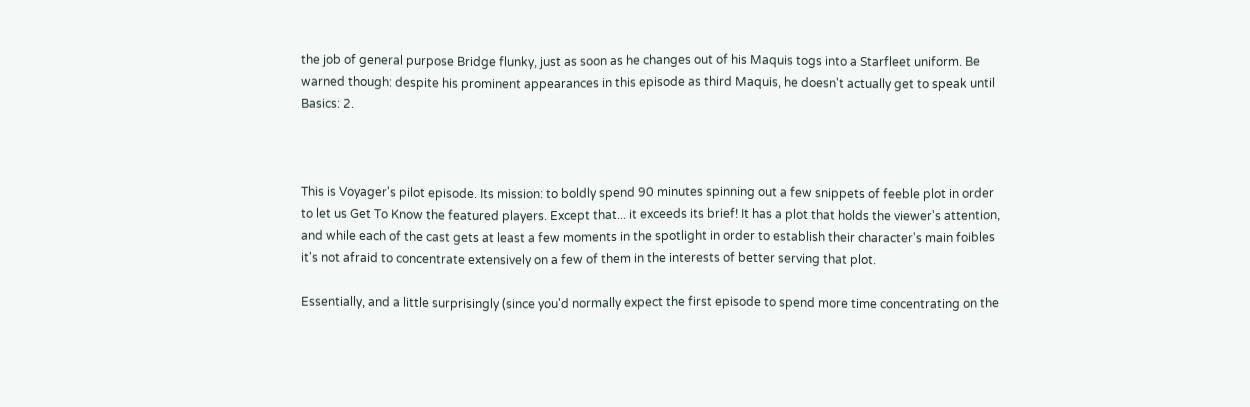the job of general purpose Bridge flunky, just as soon as he changes out of his Maquis togs into a Starfleet uniform. Be warned though: despite his prominent appearances in this episode as third Maquis, he doesn't actually get to speak until Basics: 2.



This is Voyager's pilot episode. Its mission: to boldly spend 90 minutes spinning out a few snippets of feeble plot in order to let us Get To Know the featured players. Except that... it exceeds its brief! It has a plot that holds the viewer's attention, and while each of the cast gets at least a few moments in the spotlight in order to establish their character's main foibles it's not afraid to concentrate extensively on a few of them in the interests of better serving that plot.

Essentially, and a little surprisingly (since you'd normally expect the first episode to spend more time concentrating on the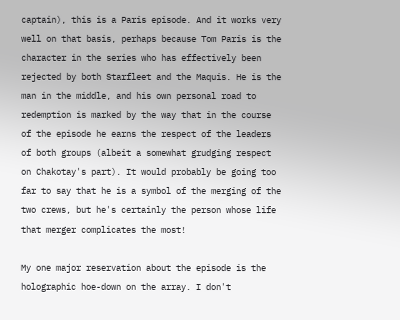captain), this is a Paris episode. And it works very well on that basis, perhaps because Tom Paris is the character in the series who has effectively been rejected by both Starfleet and the Maquis. He is the man in the middle, and his own personal road to redemption is marked by the way that in the course of the episode he earns the respect of the leaders of both groups (albeit a somewhat grudging respect on Chakotay's part). It would probably be going too far to say that he is a symbol of the merging of the two crews, but he's certainly the person whose life that merger complicates the most!

My one major reservation about the episode is the holographic hoe-down on the array. I don't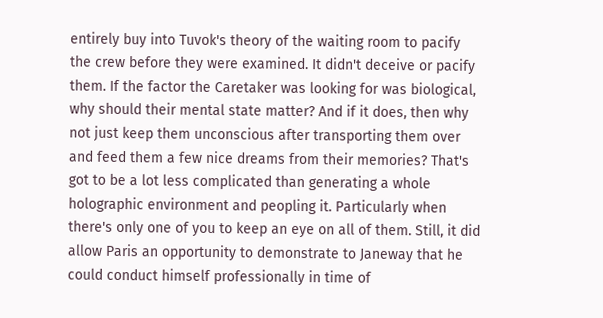entirely buy into Tuvok's theory of the waiting room to pacify the crew before they were examined. It didn't deceive or pacify them. If the factor the Caretaker was looking for was biological, why should their mental state matter? And if it does, then why not just keep them unconscious after transporting them over and feed them a few nice dreams from their memories? That's got to be a lot less complicated than generating a whole holographic environment and peopling it. Particularly when there's only one of you to keep an eye on all of them. Still, it did allow Paris an opportunity to demonstrate to Janeway that he could conduct himself professionally in time of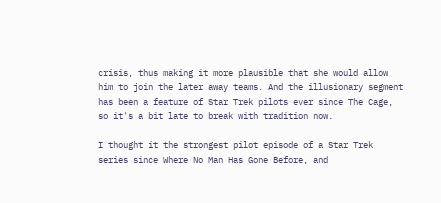crisis, thus making it more plausible that she would allow him to join the later away teams. And the illusionary segment has been a feature of Star Trek pilots ever since The Cage, so it's a bit late to break with tradition now.

I thought it the strongest pilot episode of a Star Trek series since Where No Man Has Gone Before, and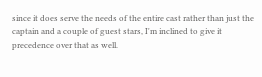since it does serve the needs of the entire cast rather than just the captain and a couple of guest stars, I'm inclined to give it precedence over that as well.